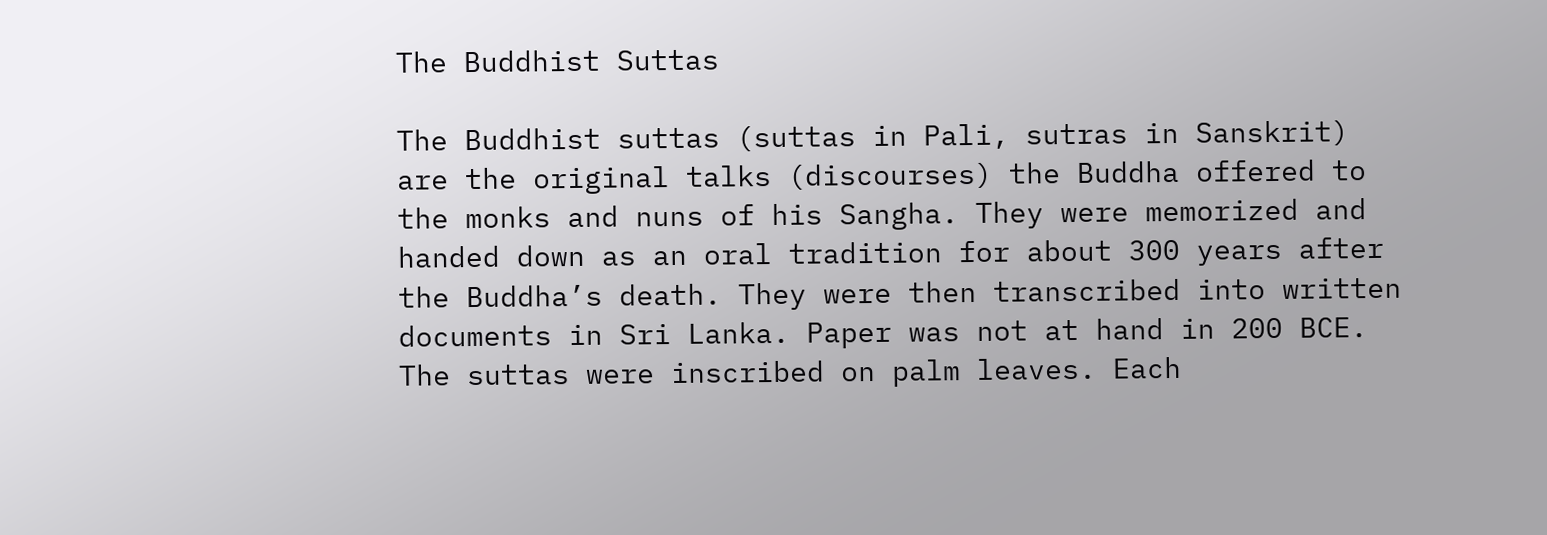The Buddhist Suttas

The Buddhist suttas (suttas in Pali, sutras in Sanskrit) are the original talks (discourses) the Buddha offered to the monks and nuns of his Sangha. They were memorized and handed down as an oral tradition for about 300 years after the Buddha’s death. They were then transcribed into written documents in Sri Lanka. Paper was not at hand in 200 BCE. The suttas were inscribed on palm leaves. Each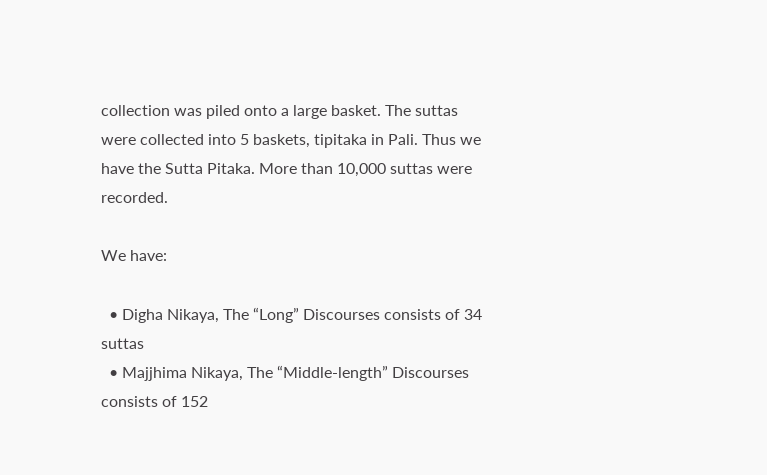collection was piled onto a large basket. The suttas were collected into 5 baskets, tipitaka in Pali. Thus we have the Sutta Pitaka. More than 10,000 suttas were recorded.

We have:

  • Digha Nikaya, The “Long” Discourses consists of 34 suttas
  • Majjhima Nikaya, The “Middle-length” Discourses consists of 152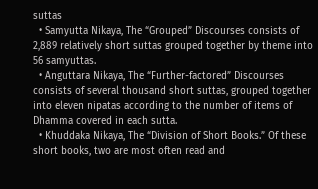suttas
  • Samyutta Nikaya, The “Grouped” Discourses consists of 2,889 relatively short suttas grouped together by theme into 56 samyuttas.
  • Anguttara Nikaya, The “Further-factored” Discourses consists of several thousand short suttas, grouped together into eleven nipatas according to the number of items of Dhamma covered in each sutta.
  • Khuddaka Nikaya, The “Division of Short Books.” Of these short books, two are most often read and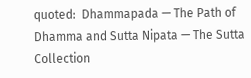quoted:  Dhammapada — The Path of Dhamma and Sutta Nipata — The Sutta Collection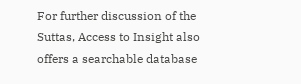For further discussion of the Suttas, Access to Insight also offers a searchable database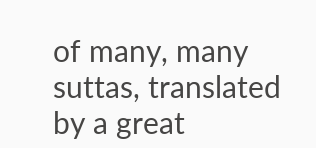of many, many suttas, translated by a great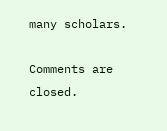many scholars.

Comments are closed.